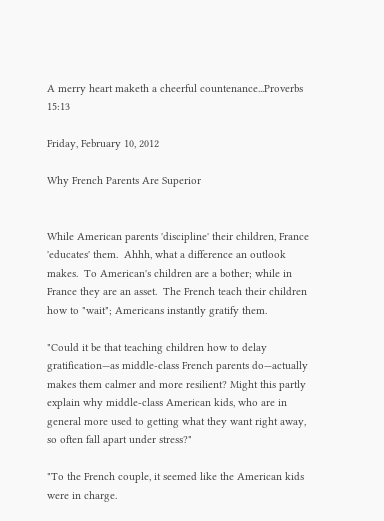A merry heart maketh a cheerful countenance...Proverbs 15:13

Friday, February 10, 2012

Why French Parents Are Superior


While American parents 'discipline' their children, France 'educates' them.  Ahhh, what a difference an outlook makes.  To American's children are a bother; while in France they are an asset.  The French teach their children how to "wait"; Americans instantly gratify them.

"Could it be that teaching children how to delay gratification—as middle-class French parents do—actually makes them calmer and more resilient? Might this partly explain why middle-class American kids, who are in general more used to getting what they want right away, so often fall apart under stress?"

"To the French couple, it seemed like the American kids were in charge.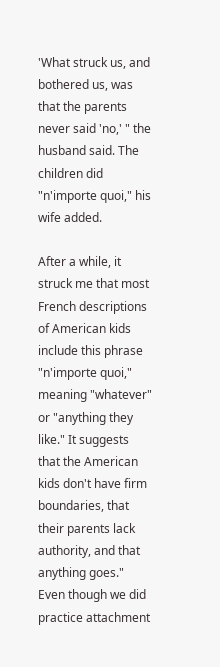'What struck us, and bothered us, was that the parents never said 'no,' " the husband said. The children did "n'importe quoi," his wife added.

After a while, it struck me that most French descriptions of American kids include this phrase "n'importe quoi," meaning "whatever" or "anything they like." It suggests that the American kids don't have firm boundaries, that their parents lack authority, and that anything goes."
Even though we did practice attachment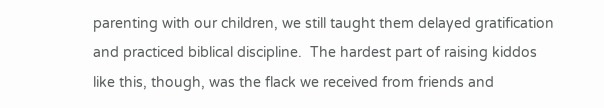parenting with our children, we still taught them delayed gratification and practiced biblical discipline.  The hardest part of raising kiddos like this, though, was the flack we received from friends and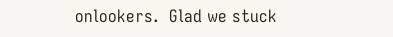onlookers.  Glad we stuck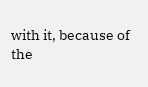with it, because of the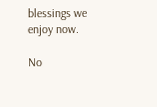blessings we enjoy now.

No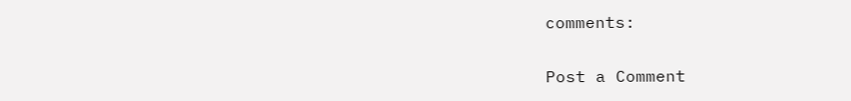comments:

Post a Comment